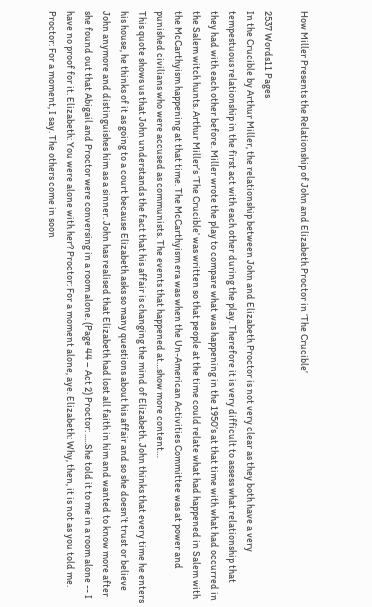How Miller Presents the Relationship of John and Elizabeth Proctor in ‘The Crucible’

2537 Words11 Pages
In the Crucible by Arthur Miller, the relationship between John and Elizabeth Proctor is not very clear as they both have a very tempestuous relationship in the first act with each other during the play. Therefore it is very difficult to assess what relationship that they had with each other before. Miller wrote the play to compare what was happening in the 1950’s at that time with what had occurred in the Salem witch hunts. Arthur Miller’s ‘The Crucible’ was written so that people at the time could relate what had happened in Salem with the McCarthyism happening at that time. The McCarthyism era was when the Un-American Activities Committee was at power and punished civilians who were accused as communists. The events that happened at…show more content…
This quote shows us that John understands the fact that his affair is changing the mind of Elizabeth. John thinks that every time he enters his house, he thinks of it as going to a court because Elizabeth asks so many questions about his affair and so she doesn’t trust or believe John anymore and distinguishes him as a sinner. John has realised that Elizabeth had lost all faith in him and wanted to know more after she found out that Abigail and Proctor were conversing in a room alone. (Page 44 – Act 2) Proctor: .....She told it to me in a room alone -- I have no proof for it. Elizabeth: You were alone with her? Proctor: For a moment alone, aye. Elizabeth: Why, then, it is not as you told me. Proctor: For a moment, I say. The others come in soon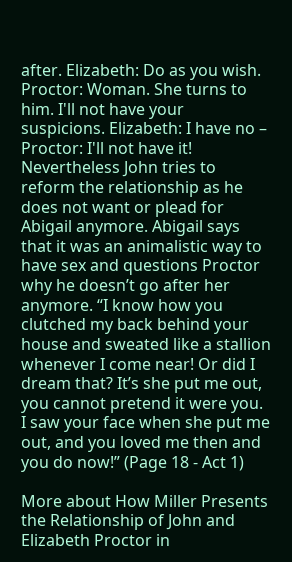after. Elizabeth: Do as you wish. Proctor: Woman. She turns to him. I'll not have your suspicions. Elizabeth: I have no – Proctor: I'll not have it! Nevertheless John tries to reform the relationship as he does not want or plead for Abigail anymore. Abigail says that it was an animalistic way to have sex and questions Proctor why he doesn’t go after her anymore. “I know how you clutched my back behind your house and sweated like a stallion whenever I come near! Or did I dream that? It’s she put me out, you cannot pretend it were you. I saw your face when she put me out, and you loved me then and you do now!” (Page 18 - Act 1)

More about How Miller Presents the Relationship of John and Elizabeth Proctor in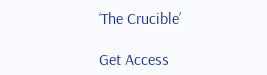‘The Crucible’

Get Access